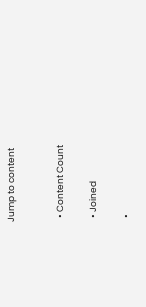Jump to content


  • Content Count

  • Joined

  •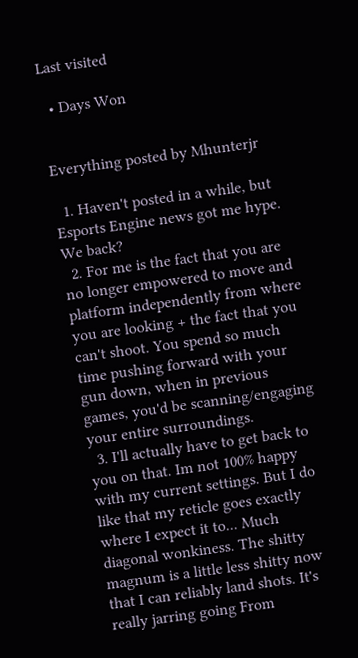Last visited

  • Days Won


Everything posted by Mhunterjr

  1. Haven't posted in a while, but Esports Engine news got me hype. We back?
  2. For me is the fact that you are no longer empowered to move and platform independently from where you are looking + the fact that you can't shoot. You spend so much time pushing forward with your gun down, when in previous games, you'd be scanning/engaging your entire surroundings.
  3. I'll actually have to get back to you on that. Im not 100% happy with my current settings. But I do like that my reticle goes exactly where I expect it to... Much diagonal wonkiness. The shitty magnum is a little less shitty now that I can reliably land shots. It's really jarring going From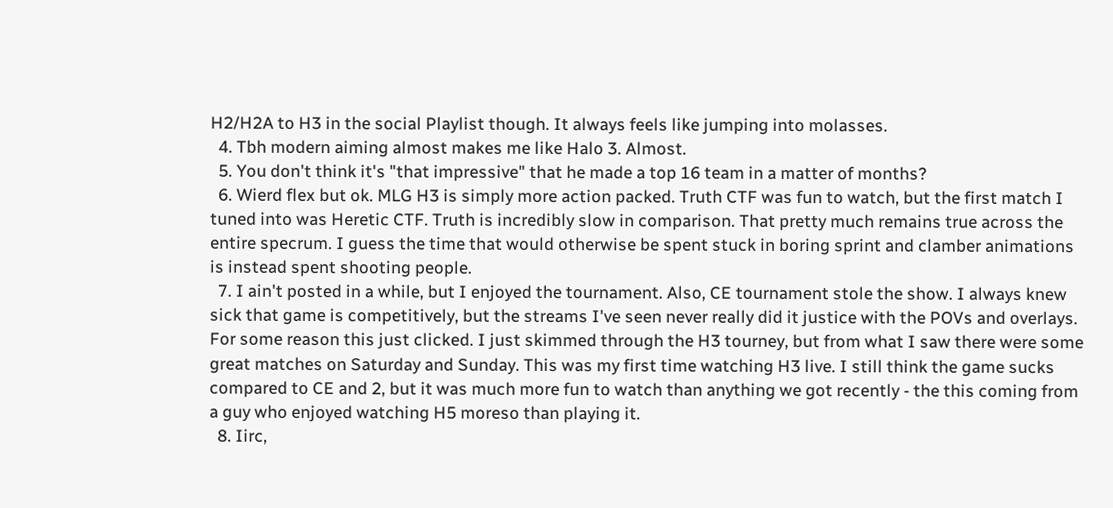H2/H2A to H3 in the social Playlist though. It always feels like jumping into molasses.
  4. Tbh modern aiming almost makes me like Halo 3. Almost.
  5. You don't think it's "that impressive" that he made a top 16 team in a matter of months?
  6. Wierd flex but ok. MLG H3 is simply more action packed. Truth CTF was fun to watch, but the first match I tuned into was Heretic CTF. Truth is incredibly slow in comparison. That pretty much remains true across the entire specrum. I guess the time that would otherwise be spent stuck in boring sprint and clamber animations is instead spent shooting people.
  7. I ain't posted in a while, but I enjoyed the tournament. Also, CE tournament stole the show. I always knew sick that game is competitively, but the streams I've seen never really did it justice with the POVs and overlays. For some reason this just clicked. I just skimmed through the H3 tourney, but from what I saw there were some great matches on Saturday and Sunday. This was my first time watching H3 live. I still think the game sucks compared to CE and 2, but it was much more fun to watch than anything we got recently - the this coming from a guy who enjoyed watching H5 moreso than playing it.
  8. Iirc,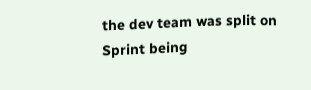the dev team was split on Sprint being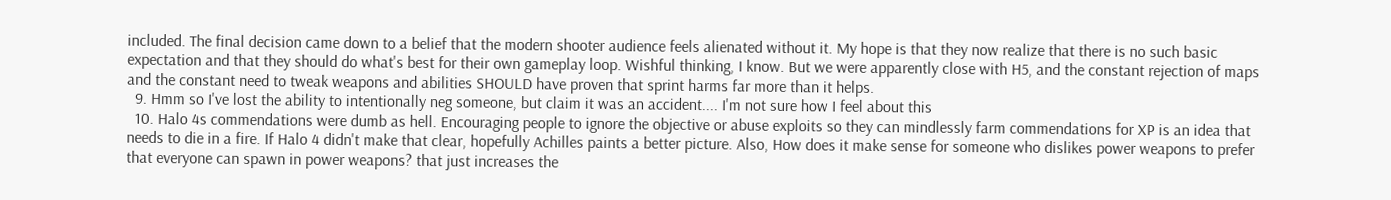included. The final decision came down to a belief that the modern shooter audience feels alienated without it. My hope is that they now realize that there is no such basic expectation and that they should do what's best for their own gameplay loop. Wishful thinking, I know. But we were apparently close with H5, and the constant rejection of maps and the constant need to tweak weapons and abilities SHOULD have proven that sprint harms far more than it helps.
  9. Hmm so I've lost the ability to intentionally neg someone, but claim it was an accident.... I'm not sure how I feel about this
  10. Halo 4s commendations were dumb as hell. Encouraging people to ignore the objective or abuse exploits so they can mindlessly farm commendations for XP is an idea that needs to die in a fire. If Halo 4 didn't make that clear, hopefully Achilles paints a better picture. Also, How does it make sense for someone who dislikes power weapons to prefer that everyone can spawn in power weapons? that just increases the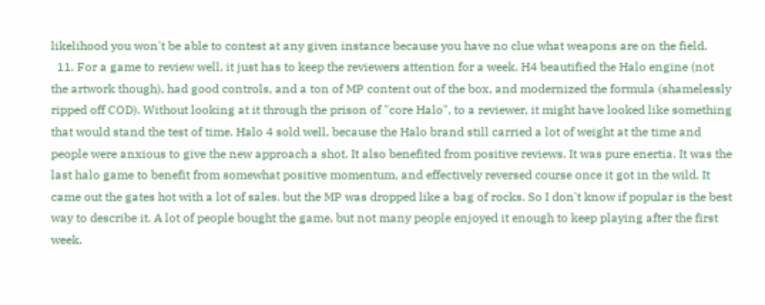likelihood you won't be able to contest at any given instance because you have no clue what weapons are on the field.
  11. For a game to review well, it just has to keep the reviewers attention for a week. H4 beautified the Halo engine (not the artwork though), had good controls, and a ton of MP content out of the box, and modernized the formula (shamelessly ripped off COD). Without looking at it through the prison of "core Halo", to a reviewer, it might have looked like something that would stand the test of time. Halo 4 sold well, because the Halo brand still carried a lot of weight at the time and people were anxious to give the new approach a shot. It also benefited from positive reviews. It was pure enertia. It was the last halo game to benefit from somewhat positive momentum, and effectively reversed course once it got in the wild. It came out the gates hot with a lot of sales. but the MP was dropped like a bag of rocks. So I don't know if popular is the best way to describe it. A lot of people bought the game, but not many people enjoyed it enough to keep playing after the first week.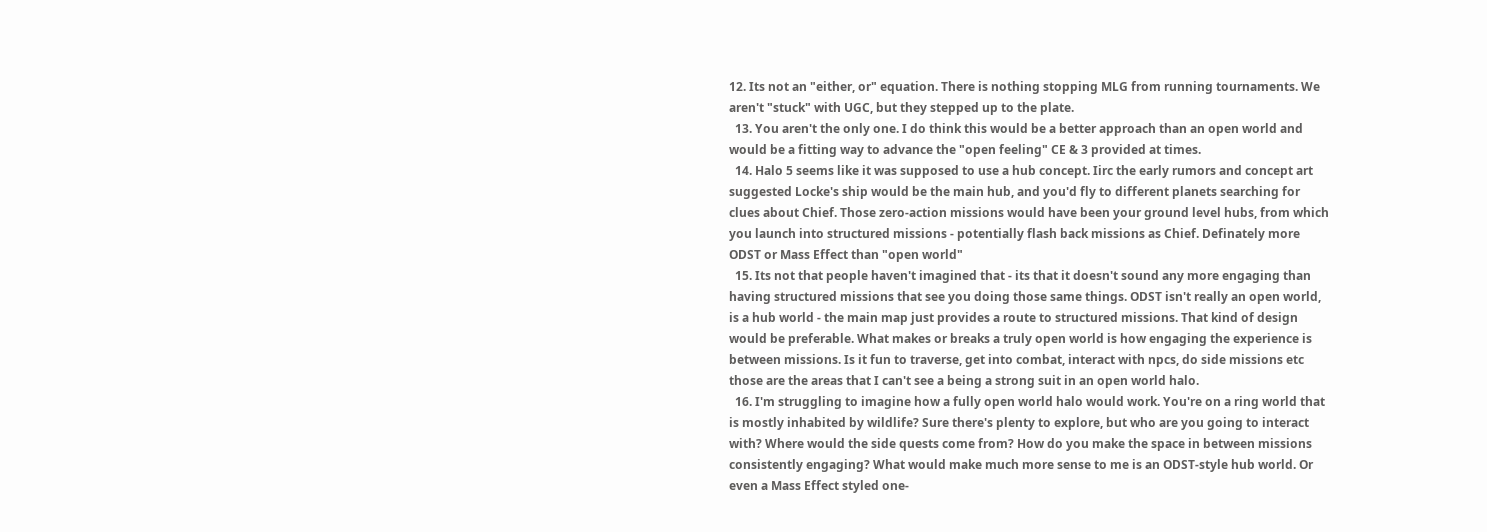12. Its not an "either, or" equation. There is nothing stopping MLG from running tournaments. We aren't "stuck" with UGC, but they stepped up to the plate.
  13. You aren't the only one. I do think this would be a better approach than an open world and would be a fitting way to advance the "open feeling" CE & 3 provided at times.
  14. Halo 5 seems like it was supposed to use a hub concept. Iirc the early rumors and concept art suggested Locke's ship would be the main hub, and you'd fly to different planets searching for clues about Chief. Those zero-action missions would have been your ground level hubs, from which you launch into structured missions - potentially flash back missions as Chief. Definately more ODST or Mass Effect than "open world"
  15. Its not that people haven't imagined that - its that it doesn't sound any more engaging than having structured missions that see you doing those same things. ODST isn't really an open world, is a hub world - the main map just provides a route to structured missions. That kind of design would be preferable. What makes or breaks a truly open world is how engaging the experience is between missions. Is it fun to traverse, get into combat, interact with npcs, do side missions etc those are the areas that I can't see a being a strong suit in an open world halo.
  16. I'm struggling to imagine how a fully open world halo would work. You're on a ring world that is mostly inhabited by wildlife? Sure there's plenty to explore, but who are you going to interact with? Where would the side quests come from? How do you make the space in between missions consistently engaging? What would make much more sense to me is an ODST-style hub world. Or even a Mass Effect styled one-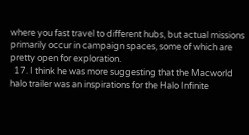where you fast travel to different hubs, but actual missions primarily occur in campaign spaces, some of which are pretty open for exploration.
  17. I think he was more suggesting that the Macworld halo trailer was an inspirations for the Halo Infinite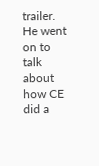trailer. He went on to talk about how CE did a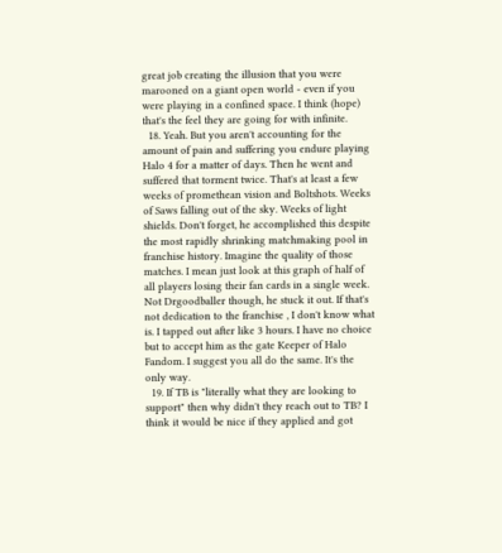great job creating the illusion that you were marooned on a giant open world - even if you were playing in a confined space. I think (hope) that's the feel they are going for with infinite.
  18. Yeah. But you aren't accounting for the amount of pain and suffering you endure playing Halo 4 for a matter of days. Then he went and suffered that torment twice. That's at least a few weeks of promethean vision and Boltshots. Weeks of Saws falling out of the sky. Weeks of light shields. Don't forget, he accomplished this despite the most rapidly shrinking matchmaking pool in franchise history. Imagine the quality of those matches. I mean just look at this graph of half of all players losing their fan cards in a single week. Not Drgoodballer though, he stuck it out. If that's not dedication to the franchise , I don't know what is. I tapped out after like 3 hours. I have no choice but to accept him as the gate Keeper of Halo Fandom. I suggest you all do the same. It's the only way.
  19. If TB is "literally what they are looking to support" then why didn't they reach out to TB? I think it would be nice if they applied and got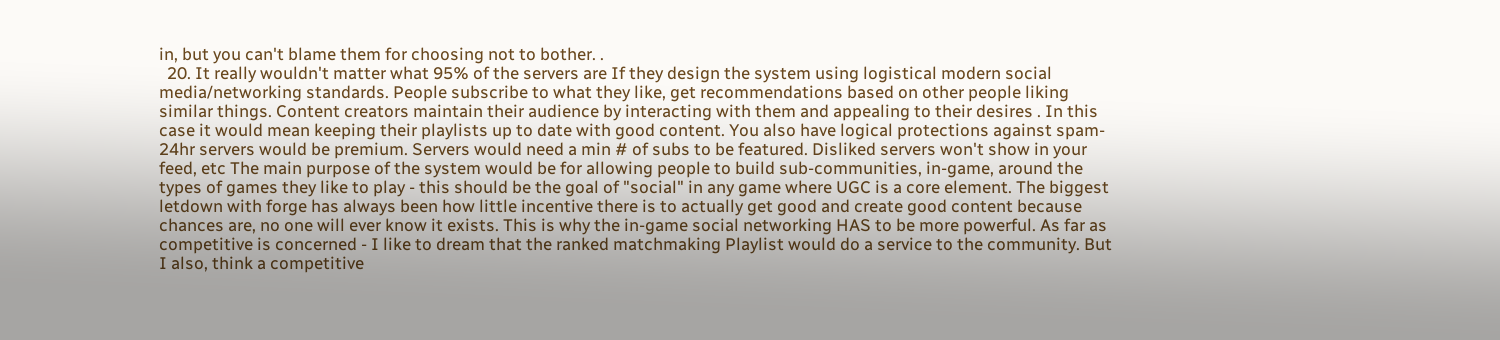in, but you can't blame them for choosing not to bother. .
  20. It really wouldn't matter what 95% of the servers are If they design the system using logistical modern social media/networking standards. People subscribe to what they like, get recommendations based on other people liking similar things. Content creators maintain their audience by interacting with them and appealing to their desires . In this case it would mean keeping their playlists up to date with good content. You also have logical protections against spam- 24hr servers would be premium. Servers would need a min # of subs to be featured. Disliked servers won't show in your feed, etc The main purpose of the system would be for allowing people to build sub-communities, in-game, around the types of games they like to play - this should be the goal of "social" in any game where UGC is a core element. The biggest letdown with forge has always been how little incentive there is to actually get good and create good content because chances are, no one will ever know it exists. This is why the in-game social networking HAS to be more powerful. As far as competitive is concerned - I like to dream that the ranked matchmaking Playlist would do a service to the community. But I also, think a competitive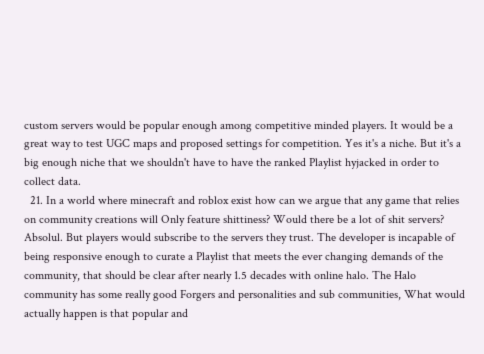custom servers would be popular enough among competitive minded players. It would be a great way to test UGC maps and proposed settings for competition. Yes it's a niche. But it's a big enough niche that we shouldn't have to have the ranked Playlist hyjacked in order to collect data.
  21. In a world where minecraft and roblox exist how can we argue that any game that relies on community creations will Only feature shittiness? Would there be a lot of shit servers? Absolul. But players would subscribe to the servers they trust. The developer is incapable of being responsive enough to curate a Playlist that meets the ever changing demands of the community, that should be clear after nearly 1.5 decades with online halo. The Halo community has some really good Forgers and personalities and sub communities, What would actually happen is that popular and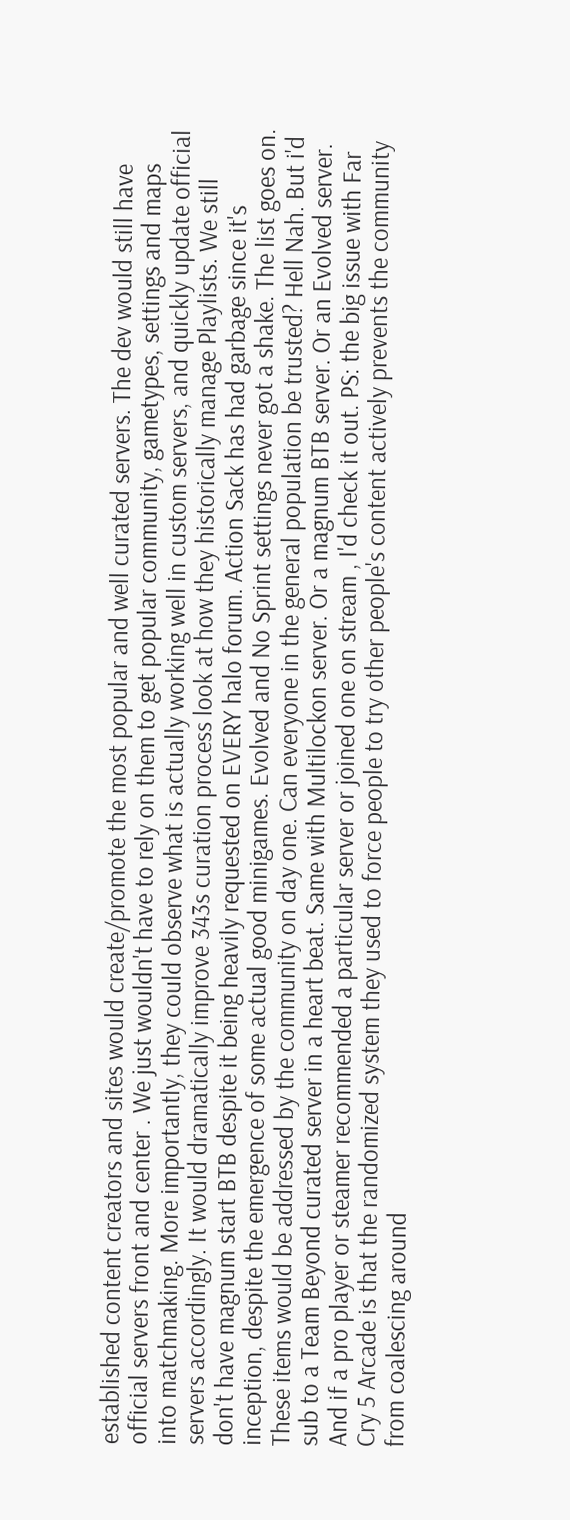established content creators and sites would create/promote the most popular and well curated servers. The dev would still have official servers front and center . We just wouldn't have to rely on them to get popular community, gametypes, settings and maps into matchmaking. More importantly, they could observe what is actually working well in custom servers, and quickly update official servers accordingly. It would dramatically improve 343s curation process look at how they historically manage Playlists. We still don't have magnum start BTB despite it being heavily requested on EVERY halo forum. Action Sack has had garbage since it's inception, despite the emergence of some actual good minigames. Evolved and No Sprint settings never got a shake. The list goes on. These items would be addressed by the community on day one. Can everyone in the general population be trusted? Hell Nah. But i'd sub to a Team Beyond curated server in a heart beat. Same with Multilockon server. Or a magnum BTB server. Or an Evolved server. And if a pro player or steamer recommended a particular server or joined one on stream , I'd check it out. PS: the big issue with Far Cry 5 Arcade is that the randomized system they used to force people to try other people's content actively prevents the community from coalescing around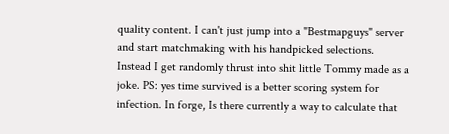quality content. I can't just jump into a "Bestmapguys" server and start matchmaking with his handpicked selections. Instead I get randomly thrust into shit little Tommy made as a joke. PS: yes time survived is a better scoring system for infection. In forge, Is there currently a way to calculate that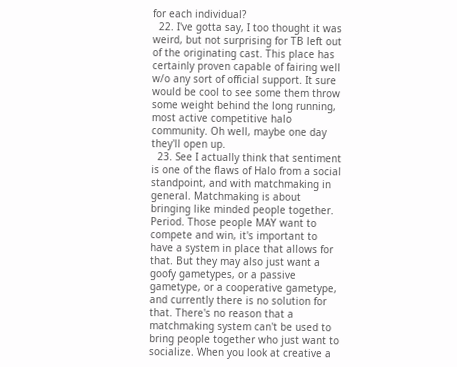for each individual?
  22. I've gotta say, I too thought it was weird, but not surprising for TB left out of the originating cast. This place has certainly proven capable of fairing well w/o any sort of official support. It sure would be cool to see some them throw some weight behind the long running, most active competitive halo community. Oh well, maybe one day they'll open up.
  23. See I actually think that sentiment is one of the flaws of Halo from a social standpoint, and with matchmaking in general. Matchmaking is about bringing like minded people together. Period. Those people MAY want to compete and win, it's important to have a system in place that allows for that. But they may also just want a goofy gametypes, or a passive gametype, or a cooperative gametype, and currently there is no solution for that. There's no reason that a matchmaking system can't be used to bring people together who just want to socialize. When you look at creative a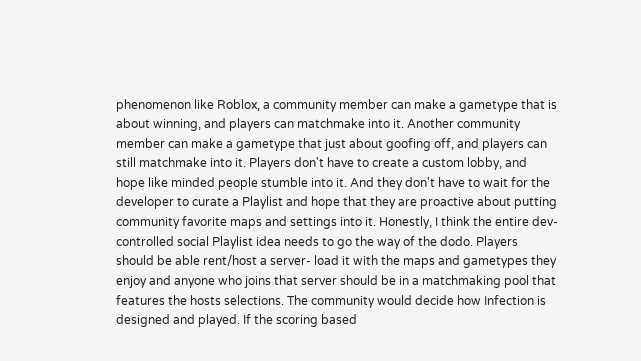phenomenon like Roblox, a community member can make a gametype that is about winning, and players can matchmake into it. Another community member can make a gametype that just about goofing off, and players can still matchmake into it. Players don't have to create a custom lobby, and hope like minded people stumble into it. And they don't have to wait for the developer to curate a Playlist and hope that they are proactive about putting community favorite maps and settings into it. Honestly, I think the entire dev-controlled social Playlist idea needs to go the way of the dodo. Players should be able rent/host a server- load it with the maps and gametypes they enjoy and anyone who joins that server should be in a matchmaking pool that features the hosts selections. The community would decide how Infection is designed and played. If the scoring based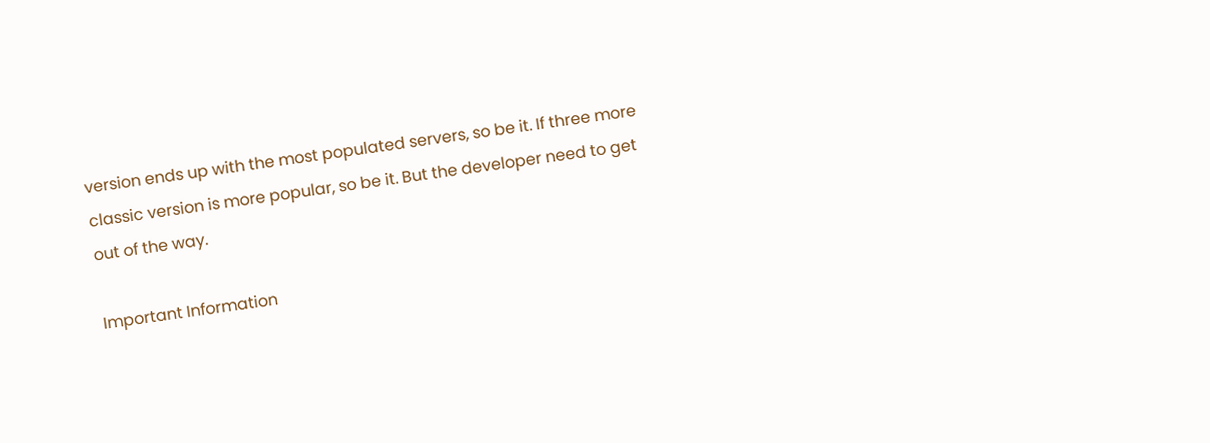version ends up with the most populated servers, so be it. If three more classic version is more popular, so be it. But the developer need to get out of the way.

Important Information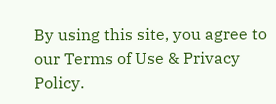By using this site, you agree to our Terms of Use & Privacy Policy.